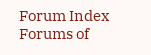Forum Index
Forums of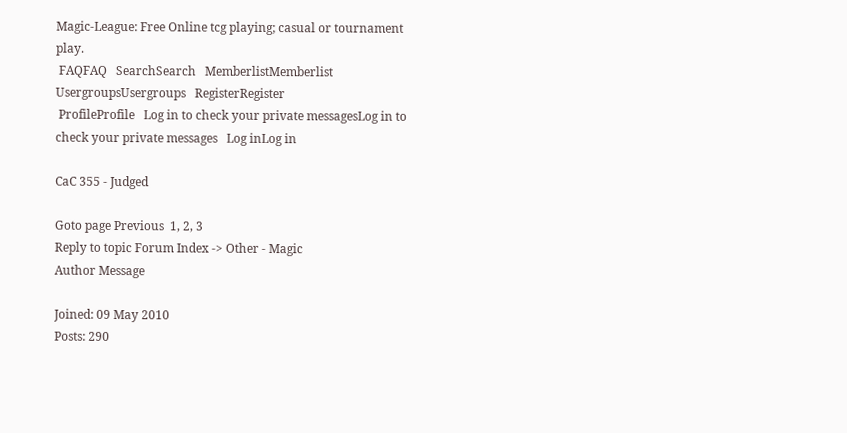Magic-League: Free Online tcg playing; casual or tournament play.
 FAQFAQ   SearchSearch   MemberlistMemberlist   UsergroupsUsergroups   RegisterRegister
 ProfileProfile   Log in to check your private messagesLog in to check your private messages   Log inLog in

CaC 355 - Judged

Goto page Previous  1, 2, 3
Reply to topic Forum Index -> Other - Magic
Author Message

Joined: 09 May 2010
Posts: 290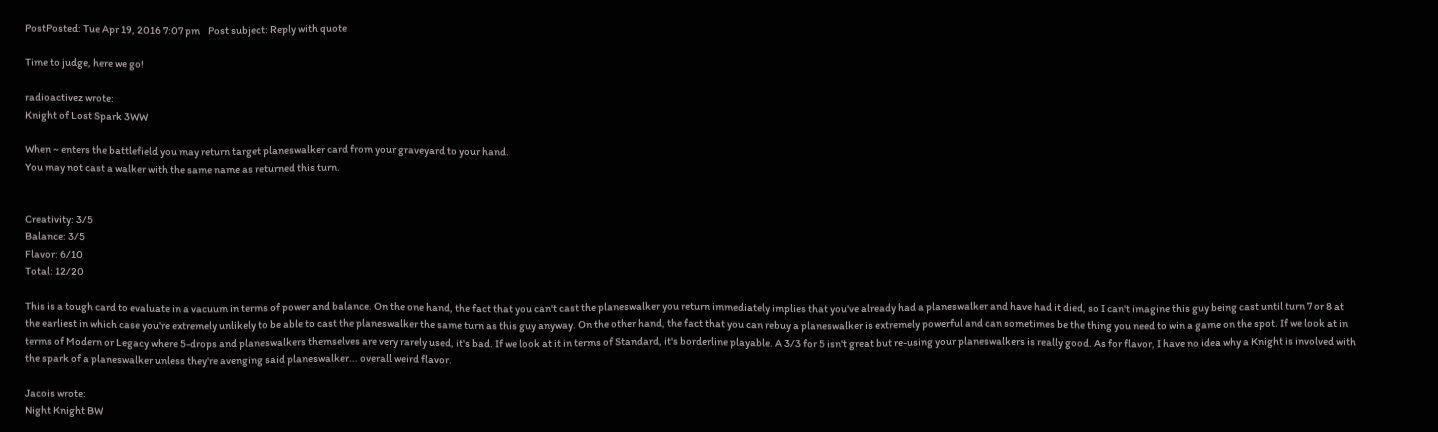PostPosted: Tue Apr 19, 2016 7:07 pm    Post subject: Reply with quote

Time to judge, here we go!

radioactivez wrote:
Knight of Lost Spark 3WW

When ~ enters the battlefield you may return target planeswalker card from your graveyard to your hand.
You may not cast a walker with the same name as returned this turn.


Creativity: 3/5
Balance: 3/5
Flavor: 6/10
Total: 12/20

This is a tough card to evaluate in a vacuum in terms of power and balance. On the one hand, the fact that you can't cast the planeswalker you return immediately implies that you've already had a planeswalker and have had it died, so I can't imagine this guy being cast until turn 7 or 8 at the earliest in which case you're extremely unlikely to be able to cast the planeswalker the same turn as this guy anyway. On the other hand, the fact that you can rebuy a planeswalker is extremely powerful and can sometimes be the thing you need to win a game on the spot. If we look at in terms of Modern or Legacy where 5-drops and planeswalkers themselves are very rarely used, it's bad. If we look at it in terms of Standard, it's borderline playable. A 3/3 for 5 isn't great but re-using your planeswalkers is really good. As for flavor, I have no idea why a Knight is involved with the spark of a planeswalker unless they're avenging said planeswalker... overall weird flavor.

Jacois wrote:
Night Knight BW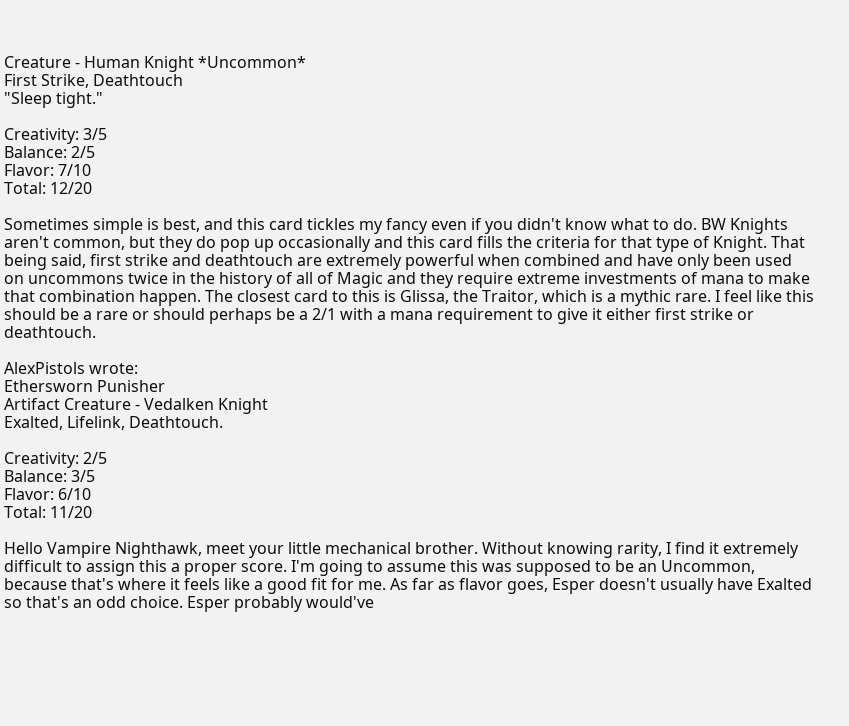Creature - Human Knight *Uncommon*
First Strike, Deathtouch
"Sleep tight."

Creativity: 3/5
Balance: 2/5
Flavor: 7/10
Total: 12/20

Sometimes simple is best, and this card tickles my fancy even if you didn't know what to do. BW Knights aren't common, but they do pop up occasionally and this card fills the criteria for that type of Knight. That being said, first strike and deathtouch are extremely powerful when combined and have only been used on uncommons twice in the history of all of Magic and they require extreme investments of mana to make that combination happen. The closest card to this is Glissa, the Traitor, which is a mythic rare. I feel like this should be a rare or should perhaps be a 2/1 with a mana requirement to give it either first strike or deathtouch.

AlexPistols wrote:
Ethersworn Punisher
Artifact Creature - Vedalken Knight
Exalted, Lifelink, Deathtouch.

Creativity: 2/5
Balance: 3/5
Flavor: 6/10
Total: 11/20

Hello Vampire Nighthawk, meet your little mechanical brother. Without knowing rarity, I find it extremely difficult to assign this a proper score. I'm going to assume this was supposed to be an Uncommon, because that's where it feels like a good fit for me. As far as flavor goes, Esper doesn't usually have Exalted so that's an odd choice. Esper probably would've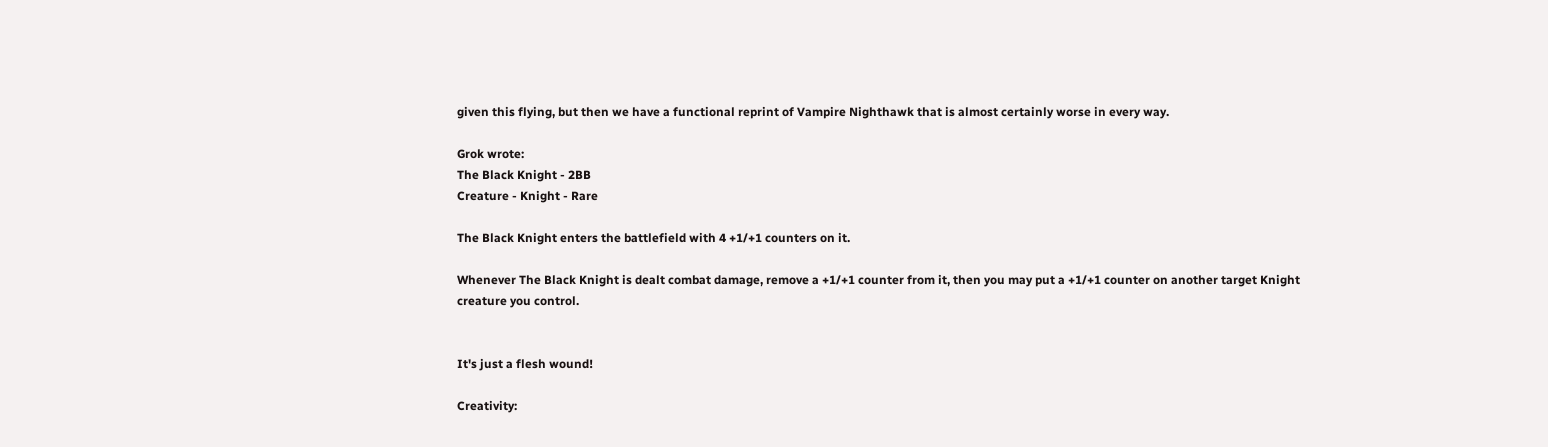given this flying, but then we have a functional reprint of Vampire Nighthawk that is almost certainly worse in every way.

Grok wrote:
The Black Knight - 2BB
Creature - Knight - Rare

The Black Knight enters the battlefield with 4 +1/+1 counters on it.

Whenever The Black Knight is dealt combat damage, remove a +1/+1 counter from it, then you may put a +1/+1 counter on another target Knight creature you control.


It's just a flesh wound!

Creativity: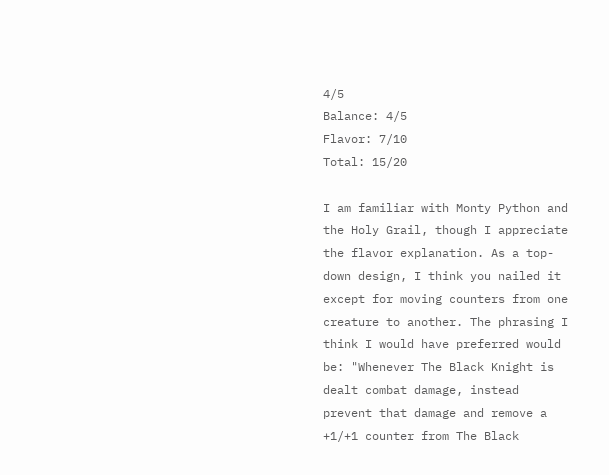4/5
Balance: 4/5
Flavor: 7/10
Total: 15/20

I am familiar with Monty Python and the Holy Grail, though I appreciate the flavor explanation. As a top-down design, I think you nailed it except for moving counters from one creature to another. The phrasing I think I would have preferred would be: "Whenever The Black Knight is dealt combat damage, instead prevent that damage and remove a +1/+1 counter from The Black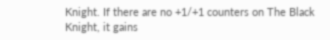Knight. If there are no +1/+1 counters on The Black Knight, it gains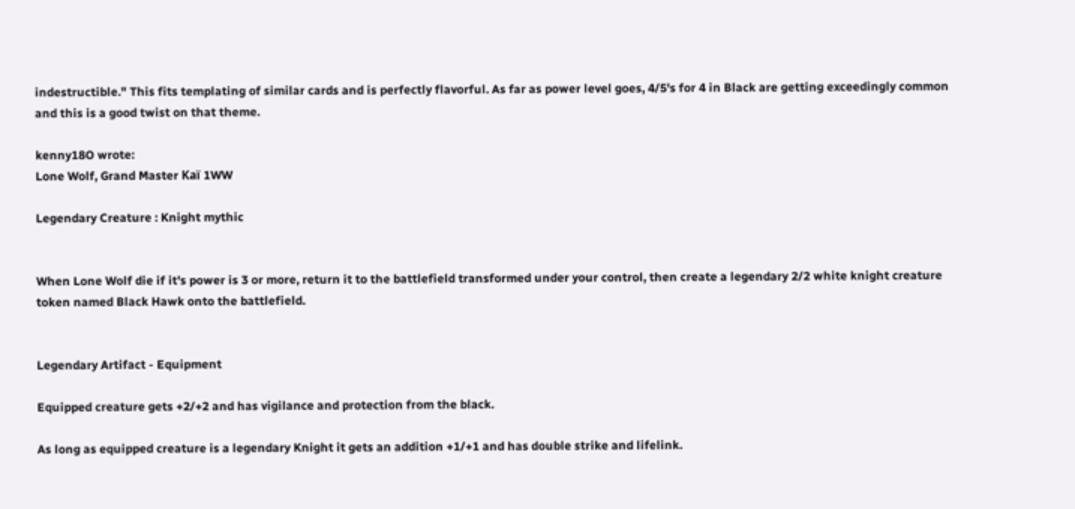indestructible." This fits templating of similar cards and is perfectly flavorful. As far as power level goes, 4/5's for 4 in Black are getting exceedingly common and this is a good twist on that theme.

kenny18O wrote:
Lone Wolf, Grand Master Kaï 1WW

Legendary Creature : Knight mythic


When Lone Wolf die if it's power is 3 or more, return it to the battlefield transformed under your control, then create a legendary 2/2 white knight creature token named Black Hawk onto the battlefield.


Legendary Artifact - Equipment

Equipped creature gets +2/+2 and has vigilance and protection from the black.

As long as equipped creature is a legendary Knight it gets an addition +1/+1 and has double strike and lifelink.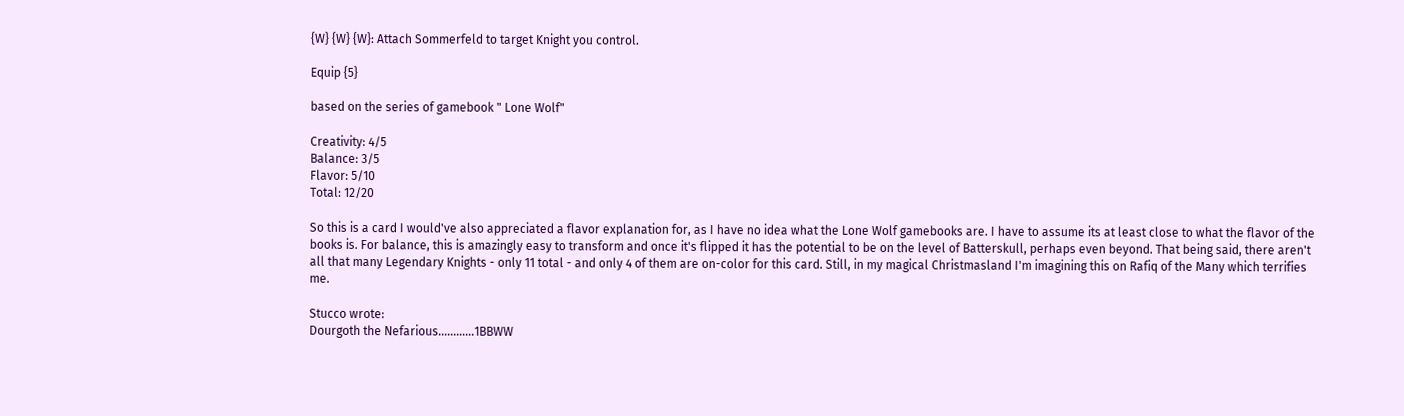{W} {W} {W}: Attach Sommerfeld to target Knight you control.

Equip {5}

based on the series of gamebook " Lone Wolf"

Creativity: 4/5
Balance: 3/5
Flavor: 5/10
Total: 12/20

So this is a card I would've also appreciated a flavor explanation for, as I have no idea what the Lone Wolf gamebooks are. I have to assume its at least close to what the flavor of the books is. For balance, this is amazingly easy to transform and once it's flipped it has the potential to be on the level of Batterskull, perhaps even beyond. That being said, there aren't all that many Legendary Knights - only 11 total - and only 4 of them are on-color for this card. Still, in my magical Christmasland I'm imagining this on Rafiq of the Many which terrifies me.

Stucco wrote:
Dourgoth the Nefarious............1BBWW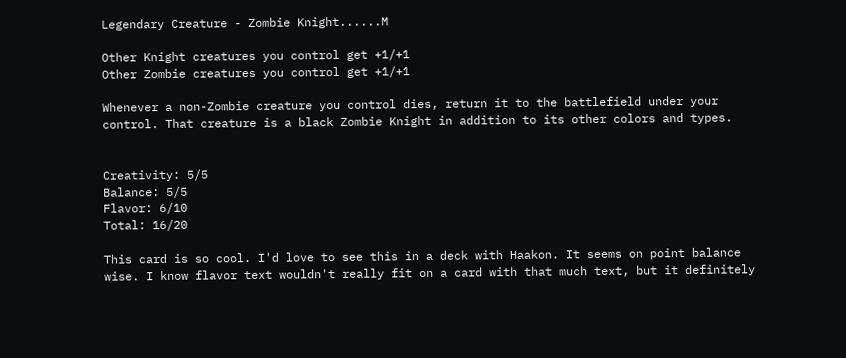Legendary Creature - Zombie Knight......M

Other Knight creatures you control get +1/+1
Other Zombie creatures you control get +1/+1

Whenever a non-Zombie creature you control dies, return it to the battlefield under your control. That creature is a black Zombie Knight in addition to its other colors and types.


Creativity: 5/5
Balance: 5/5
Flavor: 6/10
Total: 16/20

This card is so cool. I'd love to see this in a deck with Haakon. It seems on point balance wise. I know flavor text wouldn't really fit on a card with that much text, but it definitely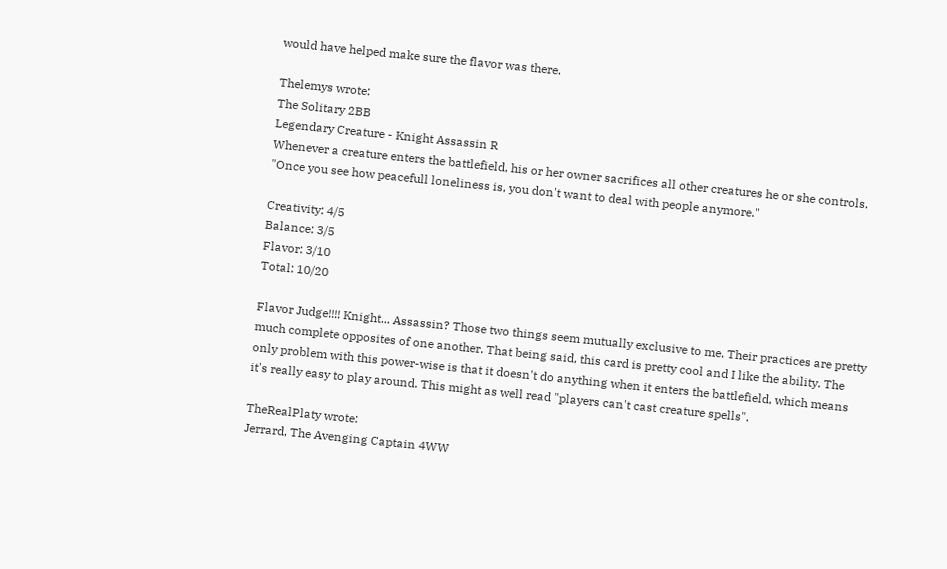would have helped make sure the flavor was there.

Thelemys wrote:
The Solitary 2BB
Legendary Creature - Knight Assassin R
Whenever a creature enters the battlefield, his or her owner sacrifices all other creatures he or she controls.
"Once you see how peacefull loneliness is, you don't want to deal with people anymore."

Creativity: 4/5
Balance: 3/5
Flavor: 3/10
Total: 10/20

Flavor Judge!!!! Knight... Assassin? Those two things seem mutually exclusive to me. Their practices are pretty much complete opposites of one another. That being said, this card is pretty cool and I like the ability. The only problem with this power-wise is that it doesn't do anything when it enters the battlefield, which means it's really easy to play around. This might as well read "players can't cast creature spells".

TheRealPlaty wrote:
Jerrard, The Avenging Captain 4WW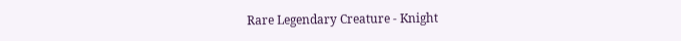Rare Legendary Creature - Knight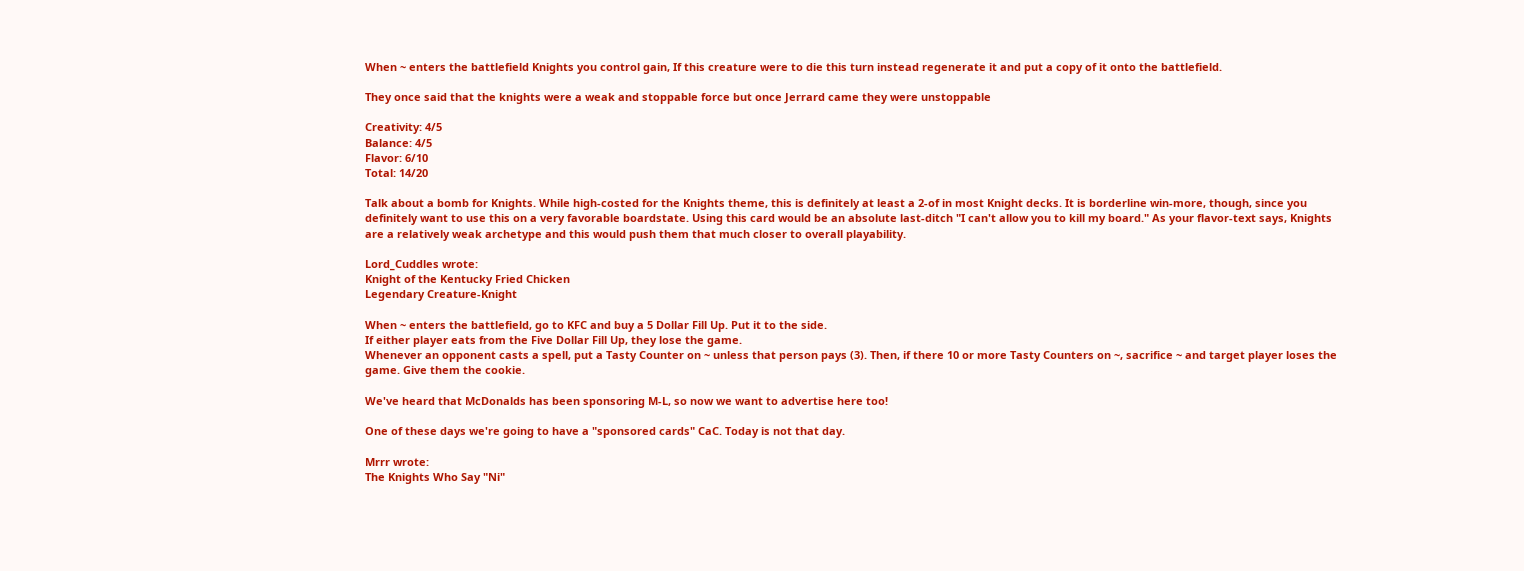When ~ enters the battlefield Knights you control gain, If this creature were to die this turn instead regenerate it and put a copy of it onto the battlefield.

They once said that the knights were a weak and stoppable force but once Jerrard came they were unstoppable

Creativity: 4/5
Balance: 4/5
Flavor: 6/10
Total: 14/20

Talk about a bomb for Knights. While high-costed for the Knights theme, this is definitely at least a 2-of in most Knight decks. It is borderline win-more, though, since you definitely want to use this on a very favorable boardstate. Using this card would be an absolute last-ditch "I can't allow you to kill my board." As your flavor-text says, Knights are a relatively weak archetype and this would push them that much closer to overall playability.

Lord_Cuddles wrote:
Knight of the Kentucky Fried Chicken
Legendary Creature-Knight

When ~ enters the battlefield, go to KFC and buy a 5 Dollar Fill Up. Put it to the side.
If either player eats from the Five Dollar Fill Up, they lose the game.
Whenever an opponent casts a spell, put a Tasty Counter on ~ unless that person pays (3). Then, if there 10 or more Tasty Counters on ~, sacrifice ~ and target player loses the game. Give them the cookie.

We've heard that McDonalds has been sponsoring M-L, so now we want to advertise here too!

One of these days we're going to have a "sponsored cards" CaC. Today is not that day.

Mrrr wrote:
The Knights Who Say "Ni"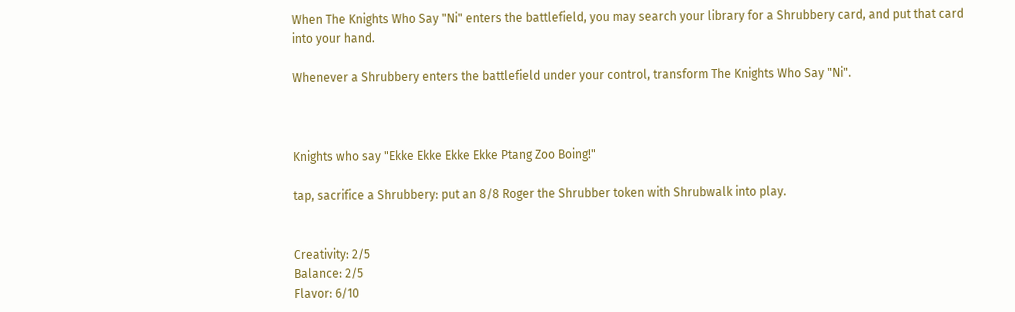When The Knights Who Say "Ni" enters the battlefield, you may search your library for a Shrubbery card, and put that card into your hand.

Whenever a Shrubbery enters the battlefield under your control, transform The Knights Who Say "Ni".



Knights who say "Ekke Ekke Ekke Ekke Ptang Zoo Boing!"

tap, sacrifice a Shrubbery: put an 8/8 Roger the Shrubber token with Shrubwalk into play.


Creativity: 2/5
Balance: 2/5
Flavor: 6/10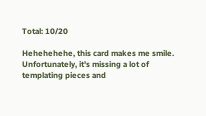Total: 10/20

Hehehehehe, this card makes me smile. Unfortunately, it's missing a lot of templating pieces and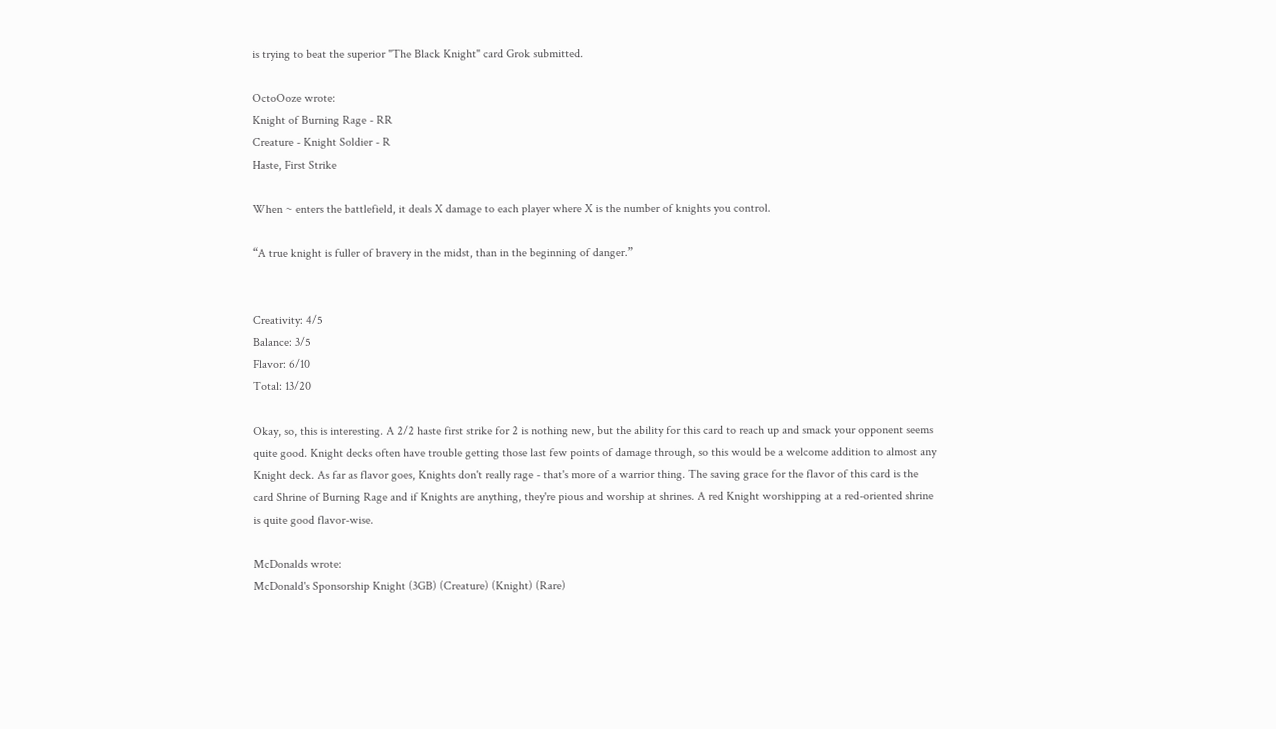is trying to beat the superior "The Black Knight" card Grok submitted.

OctoOoze wrote:
Knight of Burning Rage - RR
Creature - Knight Soldier - R
Haste, First Strike

When ~ enters the battlefield, it deals X damage to each player where X is the number of knights you control.

“A true knight is fuller of bravery in the midst, than in the beginning of danger.”


Creativity: 4/5
Balance: 3/5
Flavor: 6/10
Total: 13/20

Okay, so, this is interesting. A 2/2 haste first strike for 2 is nothing new, but the ability for this card to reach up and smack your opponent seems quite good. Knight decks often have trouble getting those last few points of damage through, so this would be a welcome addition to almost any Knight deck. As far as flavor goes, Knights don't really rage - that's more of a warrior thing. The saving grace for the flavor of this card is the card Shrine of Burning Rage and if Knights are anything, they're pious and worship at shrines. A red Knight worshipping at a red-oriented shrine is quite good flavor-wise.

McDonalds wrote:
McDonald's Sponsorship Knight (3GB) (Creature) (Knight) (Rare)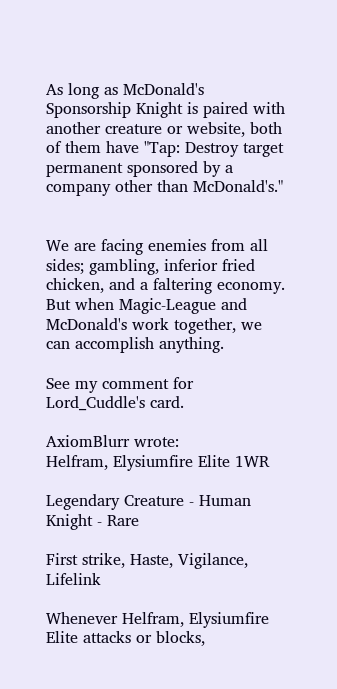As long as McDonald's Sponsorship Knight is paired with another creature or website, both of them have "Tap: Destroy target permanent sponsored by a company other than McDonald's."


We are facing enemies from all sides; gambling, inferior fried chicken, and a faltering economy. But when Magic-League and McDonald's work together, we can accomplish anything.

See my comment for Lord_Cuddle's card.

AxiomBlurr wrote:
Helfram, Elysiumfire Elite 1WR

Legendary Creature - Human Knight - Rare

First strike, Haste, Vigilance, Lifelink

Whenever Helfram, Elysiumfire Elite attacks or blocks,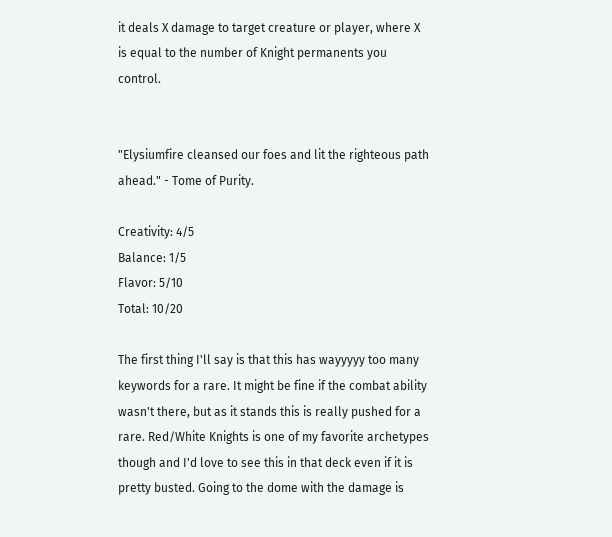it deals X damage to target creature or player, where X is equal to the number of Knight permanents you control.


"Elysiumfire cleansed our foes and lit the righteous path ahead." - Tome of Purity.

Creativity: 4/5
Balance: 1/5
Flavor: 5/10
Total: 10/20

The first thing I'll say is that this has wayyyyy too many keywords for a rare. It might be fine if the combat ability wasn't there, but as it stands this is really pushed for a rare. Red/White Knights is one of my favorite archetypes though and I'd love to see this in that deck even if it is pretty busted. Going to the dome with the damage is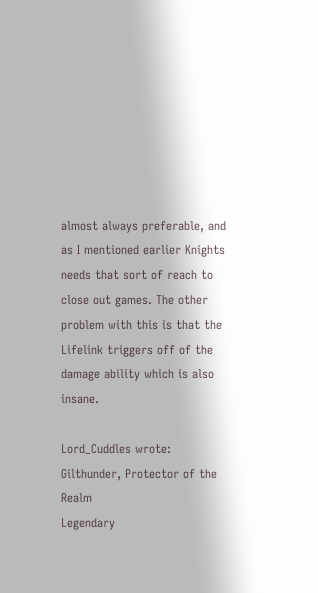almost always preferable, and as I mentioned earlier Knights needs that sort of reach to close out games. The other problem with this is that the Lifelink triggers off of the damage ability which is also insane.

Lord_Cuddles wrote:
Gilthunder, Protector of the Realm
Legendary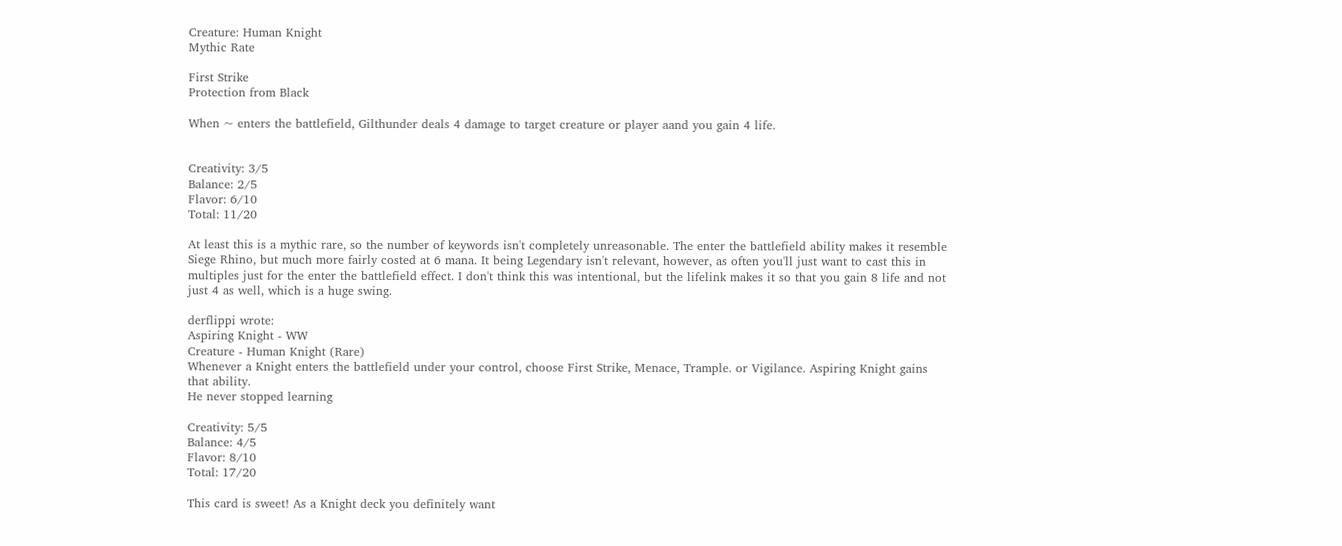Creature: Human Knight
Mythic Rate

First Strike
Protection from Black

When ~ enters the battlefield, Gilthunder deals 4 damage to target creature or player aand you gain 4 life.


Creativity: 3/5
Balance: 2/5
Flavor: 6/10
Total: 11/20

At least this is a mythic rare, so the number of keywords isn't completely unreasonable. The enter the battlefield ability makes it resemble Siege Rhino, but much more fairly costed at 6 mana. It being Legendary isn't relevant, however, as often you'll just want to cast this in multiples just for the enter the battlefield effect. I don't think this was intentional, but the lifelink makes it so that you gain 8 life and not just 4 as well, which is a huge swing.

derflippi wrote:
Aspiring Knight - WW
Creature - Human Knight (Rare)
Whenever a Knight enters the battlefield under your control, choose First Strike, Menace, Trample. or Vigilance. Aspiring Knight gains that ability.
He never stopped learning

Creativity: 5/5
Balance: 4/5
Flavor: 8/10
Total: 17/20

This card is sweet! As a Knight deck you definitely want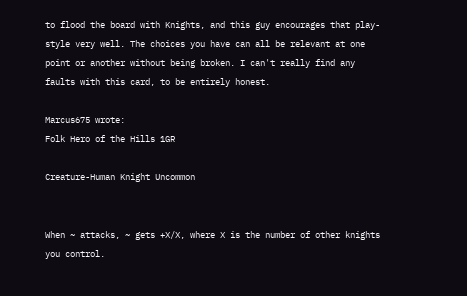to flood the board with Knights, and this guy encourages that play-style very well. The choices you have can all be relevant at one point or another without being broken. I can't really find any faults with this card, to be entirely honest.

Marcus675 wrote:
Folk Hero of the Hills 1GR

Creature-Human Knight Uncommon


When ~ attacks, ~ gets +X/X, where X is the number of other knights you control.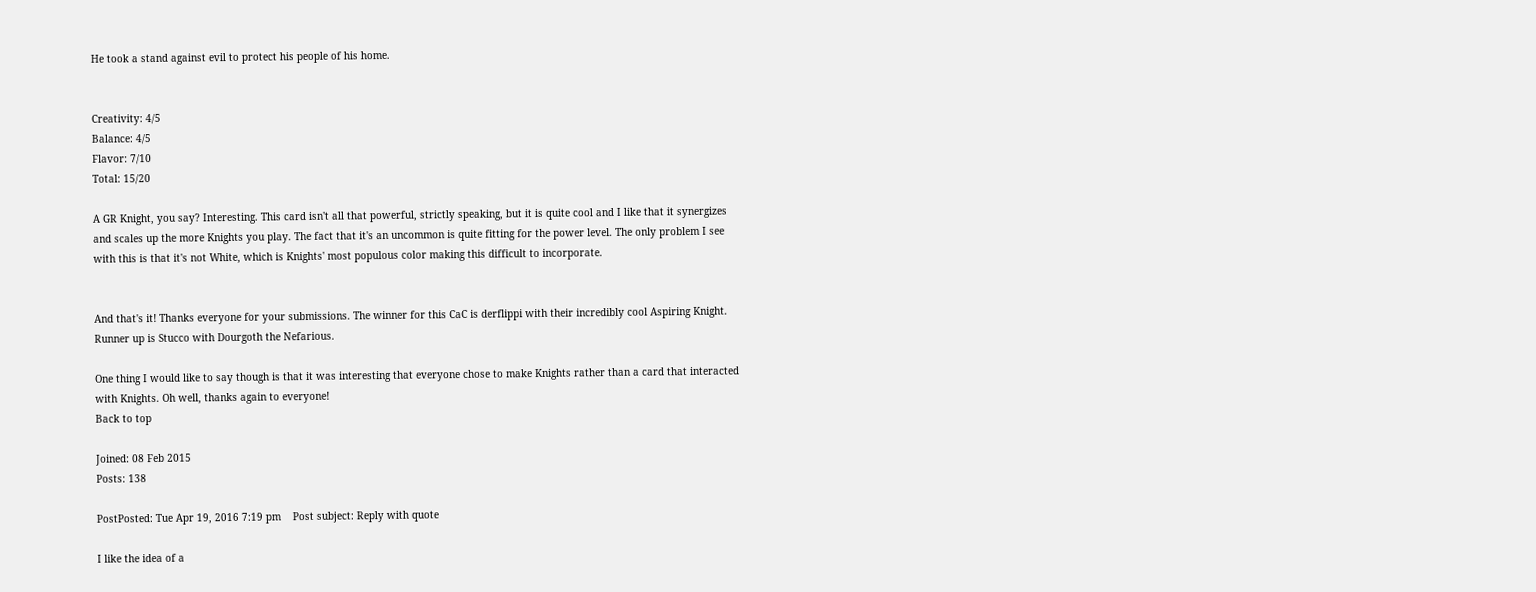He took a stand against evil to protect his people of his home.


Creativity: 4/5
Balance: 4/5
Flavor: 7/10
Total: 15/20

A GR Knight, you say? Interesting. This card isn't all that powerful, strictly speaking, but it is quite cool and I like that it synergizes and scales up the more Knights you play. The fact that it's an uncommon is quite fitting for the power level. The only problem I see with this is that it's not White, which is Knights' most populous color making this difficult to incorporate.


And that's it! Thanks everyone for your submissions. The winner for this CaC is derflippi with their incredibly cool Aspiring Knight. Runner up is Stucco with Dourgoth the Nefarious.

One thing I would like to say though is that it was interesting that everyone chose to make Knights rather than a card that interacted with Knights. Oh well, thanks again to everyone!
Back to top

Joined: 08 Feb 2015
Posts: 138

PostPosted: Tue Apr 19, 2016 7:19 pm    Post subject: Reply with quote

I like the idea of a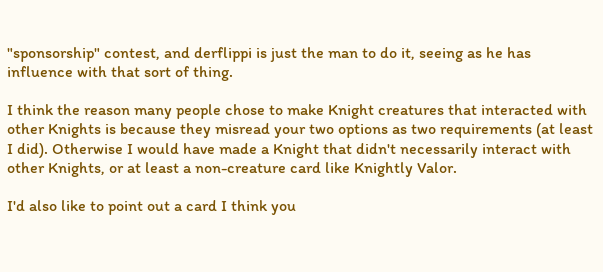"sponsorship" contest, and derflippi is just the man to do it, seeing as he has influence with that sort of thing.

I think the reason many people chose to make Knight creatures that interacted with other Knights is because they misread your two options as two requirements (at least I did). Otherwise I would have made a Knight that didn't necessarily interact with other Knights, or at least a non-creature card like Knightly Valor.

I'd also like to point out a card I think you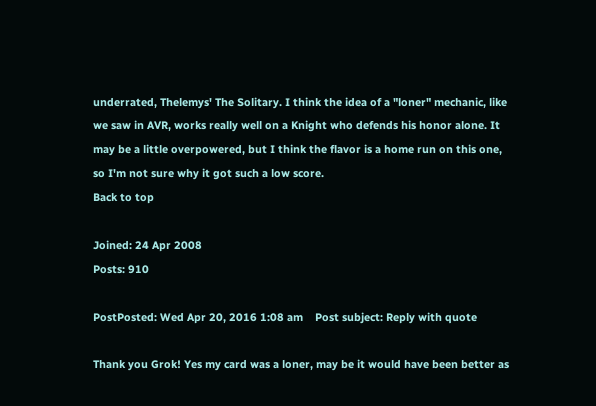underrated, Thelemys' The Solitary. I think the idea of a "loner" mechanic, like we saw in AVR, works really well on a Knight who defends his honor alone. It may be a little overpowered, but I think the flavor is a home run on this one, so I'm not sure why it got such a low score.
Back to top

Joined: 24 Apr 2008
Posts: 910

PostPosted: Wed Apr 20, 2016 1:08 am    Post subject: Reply with quote

Thank you Grok! Yes my card was a loner, may be it would have been better as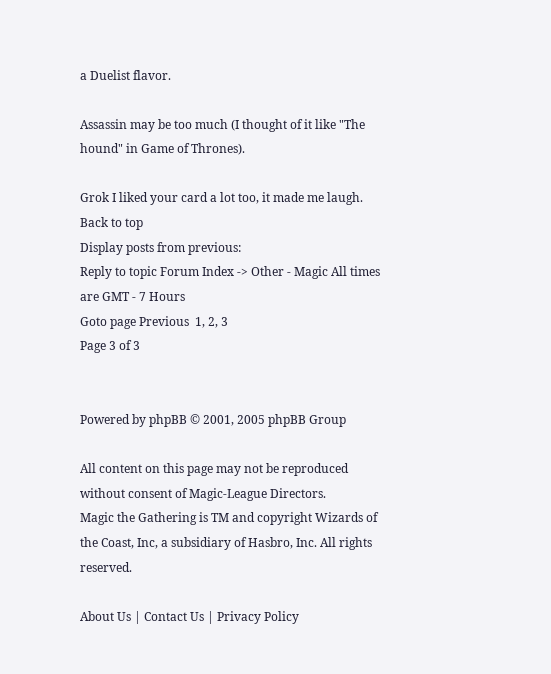a Duelist flavor.

Assassin may be too much (I thought of it like "The hound" in Game of Thrones).

Grok I liked your card a lot too, it made me laugh.
Back to top
Display posts from previous:
Reply to topic Forum Index -> Other - Magic All times are GMT - 7 Hours
Goto page Previous  1, 2, 3
Page 3 of 3


Powered by phpBB © 2001, 2005 phpBB Group

All content on this page may not be reproduced without consent of Magic-League Directors.
Magic the Gathering is TM and copyright Wizards of the Coast, Inc, a subsidiary of Hasbro, Inc. All rights reserved.

About Us | Contact Us | Privacy Policy